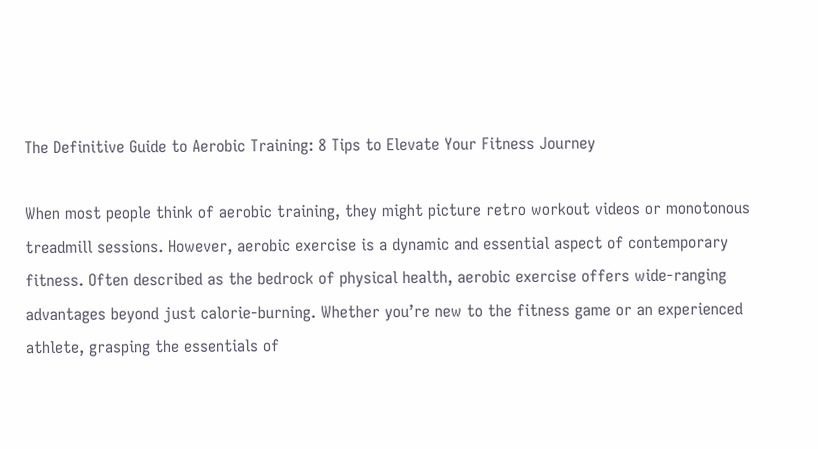The Definitive Guide to Aerobic Training: 8 Tips to Elevate Your Fitness Journey

When most people think of aerobic training, they might picture retro workout videos or monotonous treadmill sessions. However, aerobic exercise is a dynamic and essential aspect of contemporary fitness. Often described as the bedrock of physical health, aerobic exercise offers wide-ranging advantages beyond just calorie-burning. Whether you’re new to the fitness game or an experienced athlete, grasping the essentials of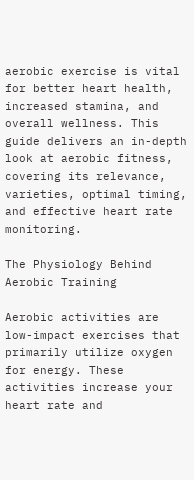aerobic exercise is vital for better heart health, increased stamina, and overall wellness. This guide delivers an in-depth look at aerobic fitness, covering its relevance, varieties, optimal timing, and effective heart rate monitoring.

The Physiology Behind Aerobic Training

Aerobic activities are low-impact exercises that primarily utilize oxygen for energy. These activities increase your heart rate and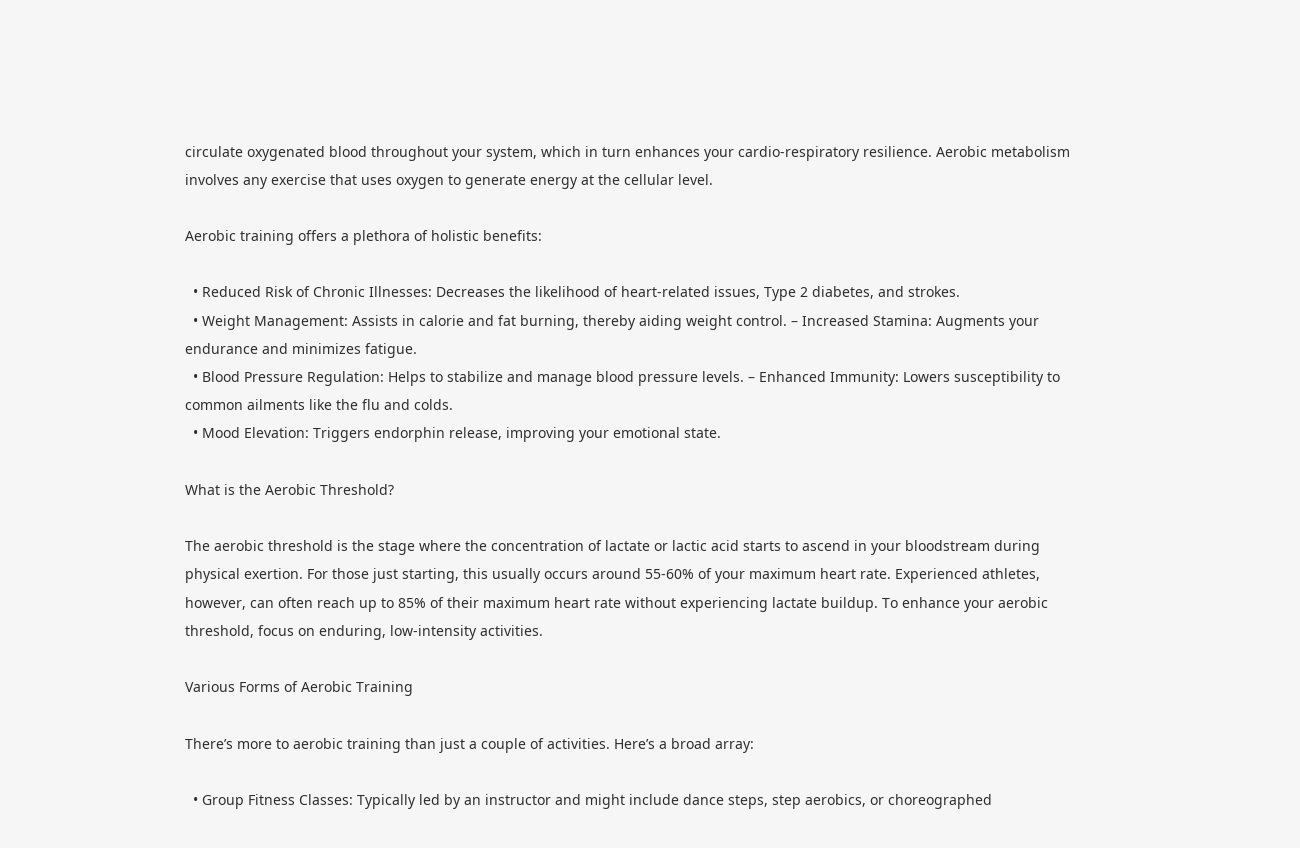circulate oxygenated blood throughout your system, which in turn enhances your cardio-respiratory resilience. Aerobic metabolism involves any exercise that uses oxygen to generate energy at the cellular level.

Aerobic training offers a plethora of holistic benefits:

  • Reduced Risk of Chronic Illnesses: Decreases the likelihood of heart-related issues, Type 2 diabetes, and strokes.
  • Weight Management: Assists in calorie and fat burning, thereby aiding weight control. – Increased Stamina: Augments your endurance and minimizes fatigue.
  • Blood Pressure Regulation: Helps to stabilize and manage blood pressure levels. – Enhanced Immunity: Lowers susceptibility to common ailments like the flu and colds.
  • Mood Elevation: Triggers endorphin release, improving your emotional state.

What is the Aerobic Threshold?

The aerobic threshold is the stage where the concentration of lactate or lactic acid starts to ascend in your bloodstream during physical exertion. For those just starting, this usually occurs around 55-60% of your maximum heart rate. Experienced athletes, however, can often reach up to 85% of their maximum heart rate without experiencing lactate buildup. To enhance your aerobic threshold, focus on enduring, low-intensity activities.

Various Forms of Aerobic Training

There’s more to aerobic training than just a couple of activities. Here’s a broad array:

  • Group Fitness Classes: Typically led by an instructor and might include dance steps, step aerobics, or choreographed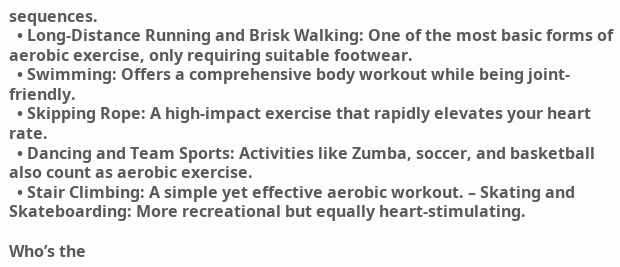sequences.
  • Long-Distance Running and Brisk Walking: One of the most basic forms of aerobic exercise, only requiring suitable footwear.
  • Swimming: Offers a comprehensive body workout while being joint-friendly.
  • Skipping Rope: A high-impact exercise that rapidly elevates your heart rate.
  • Dancing and Team Sports: Activities like Zumba, soccer, and basketball also count as aerobic exercise.
  • Stair Climbing: A simple yet effective aerobic workout. – Skating and Skateboarding: More recreational but equally heart-stimulating.

Who’s the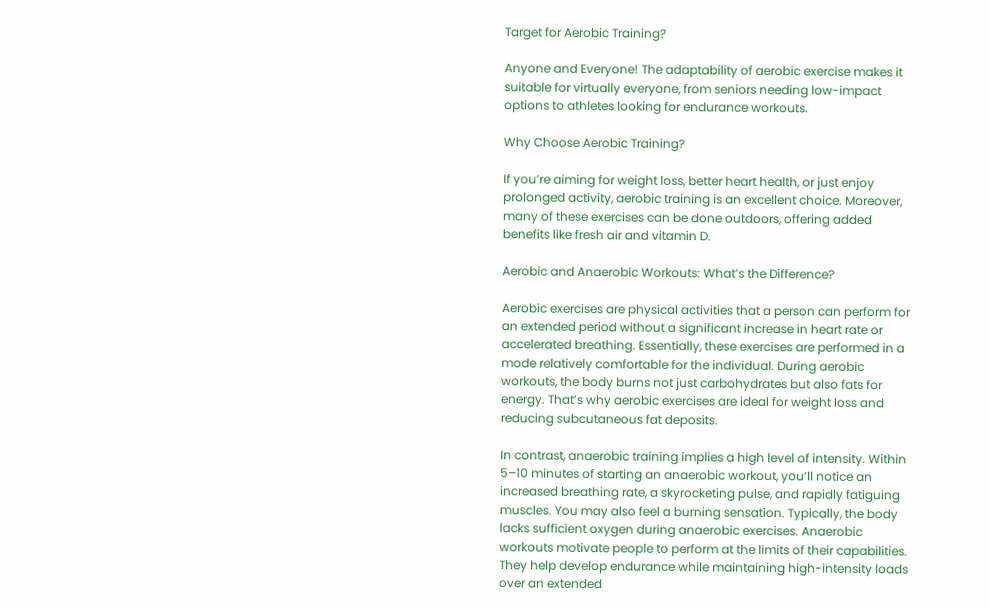Target for Aerobic Training?

Anyone and Everyone! The adaptability of aerobic exercise makes it suitable for virtually everyone, from seniors needing low-impact options to athletes looking for endurance workouts.

Why Choose Aerobic Training?

If you’re aiming for weight loss, better heart health, or just enjoy prolonged activity, aerobic training is an excellent choice. Moreover, many of these exercises can be done outdoors, offering added benefits like fresh air and vitamin D.

Aerobic and Anaerobic Workouts: What’s the Difference?

Aerobic exercises are physical activities that a person can perform for an extended period without a significant increase in heart rate or accelerated breathing. Essentially, these exercises are performed in a mode relatively comfortable for the individual. During aerobic workouts, the body burns not just carbohydrates but also fats for energy. That’s why aerobic exercises are ideal for weight loss and reducing subcutaneous fat deposits.

In contrast, anaerobic training implies a high level of intensity. Within 5–10 minutes of starting an anaerobic workout, you’ll notice an increased breathing rate, a skyrocketing pulse, and rapidly fatiguing muscles. You may also feel a burning sensation. Typically, the body lacks sufficient oxygen during anaerobic exercises. Anaerobic workouts motivate people to perform at the limits of their capabilities. They help develop endurance while maintaining high-intensity loads over an extended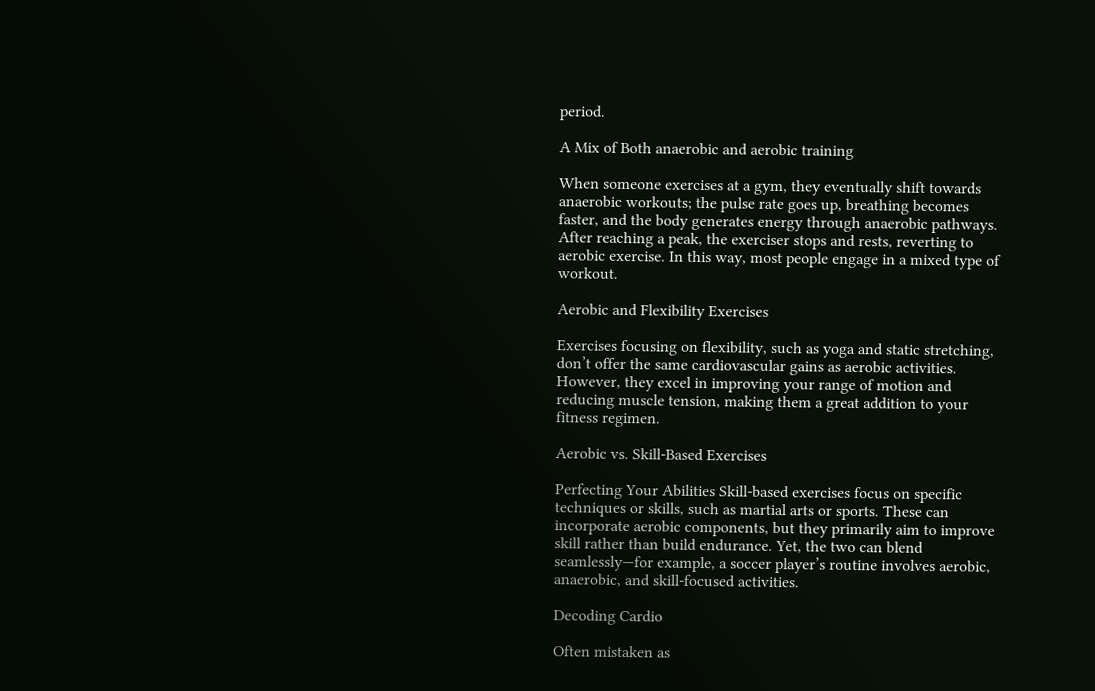period.

A Mix of Both anaerobic and aerobic training

When someone exercises at a gym, they eventually shift towards anaerobic workouts; the pulse rate goes up, breathing becomes faster, and the body generates energy through anaerobic pathways. After reaching a peak, the exerciser stops and rests, reverting to aerobic exercise. In this way, most people engage in a mixed type of workout.

Aerobic and Flexibility Exercises

Exercises focusing on flexibility, such as yoga and static stretching, don’t offer the same cardiovascular gains as aerobic activities. However, they excel in improving your range of motion and reducing muscle tension, making them a great addition to your fitness regimen.

Aerobic vs. Skill-Based Exercises

Perfecting Your Abilities Skill-based exercises focus on specific techniques or skills, such as martial arts or sports. These can incorporate aerobic components, but they primarily aim to improve skill rather than build endurance. Yet, the two can blend seamlessly—for example, a soccer player’s routine involves aerobic, anaerobic, and skill-focused activities.

Decoding Cardio

Often mistaken as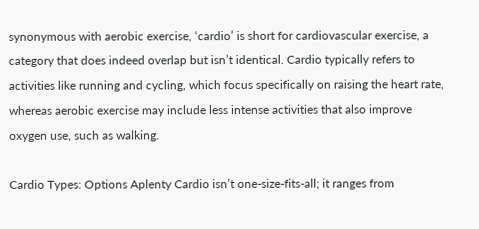synonymous with aerobic exercise, ‘cardio’ is short for cardiovascular exercise, a category that does indeed overlap but isn’t identical. Cardio typically refers to activities like running and cycling, which focus specifically on raising the heart rate, whereas aerobic exercise may include less intense activities that also improve oxygen use, such as walking.

Cardio Types: Options Aplenty Cardio isn’t one-size-fits-all; it ranges from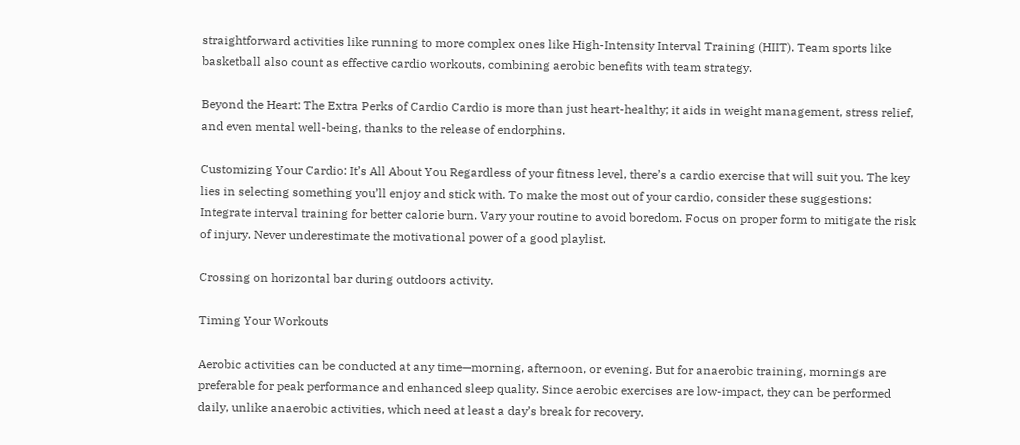straightforward activities like running to more complex ones like High-Intensity Interval Training (HIIT). Team sports like basketball also count as effective cardio workouts, combining aerobic benefits with team strategy.

Beyond the Heart: The Extra Perks of Cardio Cardio is more than just heart-healthy; it aids in weight management, stress relief, and even mental well-being, thanks to the release of endorphins.

Customizing Your Cardio: It’s All About You Regardless of your fitness level, there’s a cardio exercise that will suit you. The key lies in selecting something you’ll enjoy and stick with. To make the most out of your cardio, consider these suggestions: Integrate interval training for better calorie burn. Vary your routine to avoid boredom. Focus on proper form to mitigate the risk of injury. Never underestimate the motivational power of a good playlist.

Crossing on horizontal bar during outdoors activity.

Timing Your Workouts

Aerobic activities can be conducted at any time—morning, afternoon, or evening. But for anaerobic training, mornings are preferable for peak performance and enhanced sleep quality. Since aerobic exercises are low-impact, they can be performed daily, unlike anaerobic activities, which need at least a day’s break for recovery.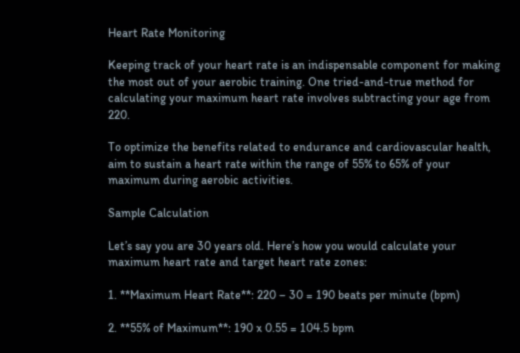Heart Rate Monitoring

Keeping track of your heart rate is an indispensable component for making the most out of your aerobic training. One tried-and-true method for calculating your maximum heart rate involves subtracting your age from 220.

To optimize the benefits related to endurance and cardiovascular health, aim to sustain a heart rate within the range of 55% to 65% of your maximum during aerobic activities.

Sample Calculation

Let’s say you are 30 years old. Here’s how you would calculate your maximum heart rate and target heart rate zones:

1. **Maximum Heart Rate**: 220 – 30 = 190 beats per minute (bpm)

2. **55% of Maximum**: 190 x 0.55 = 104.5 bpm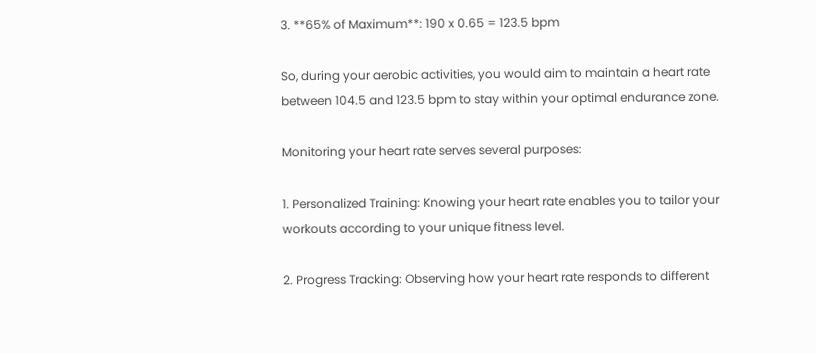3. **65% of Maximum**: 190 x 0.65 = 123.5 bpm

So, during your aerobic activities, you would aim to maintain a heart rate between 104.5 and 123.5 bpm to stay within your optimal endurance zone.

Monitoring your heart rate serves several purposes:

1. Personalized Training: Knowing your heart rate enables you to tailor your workouts according to your unique fitness level.

2. Progress Tracking: Observing how your heart rate responds to different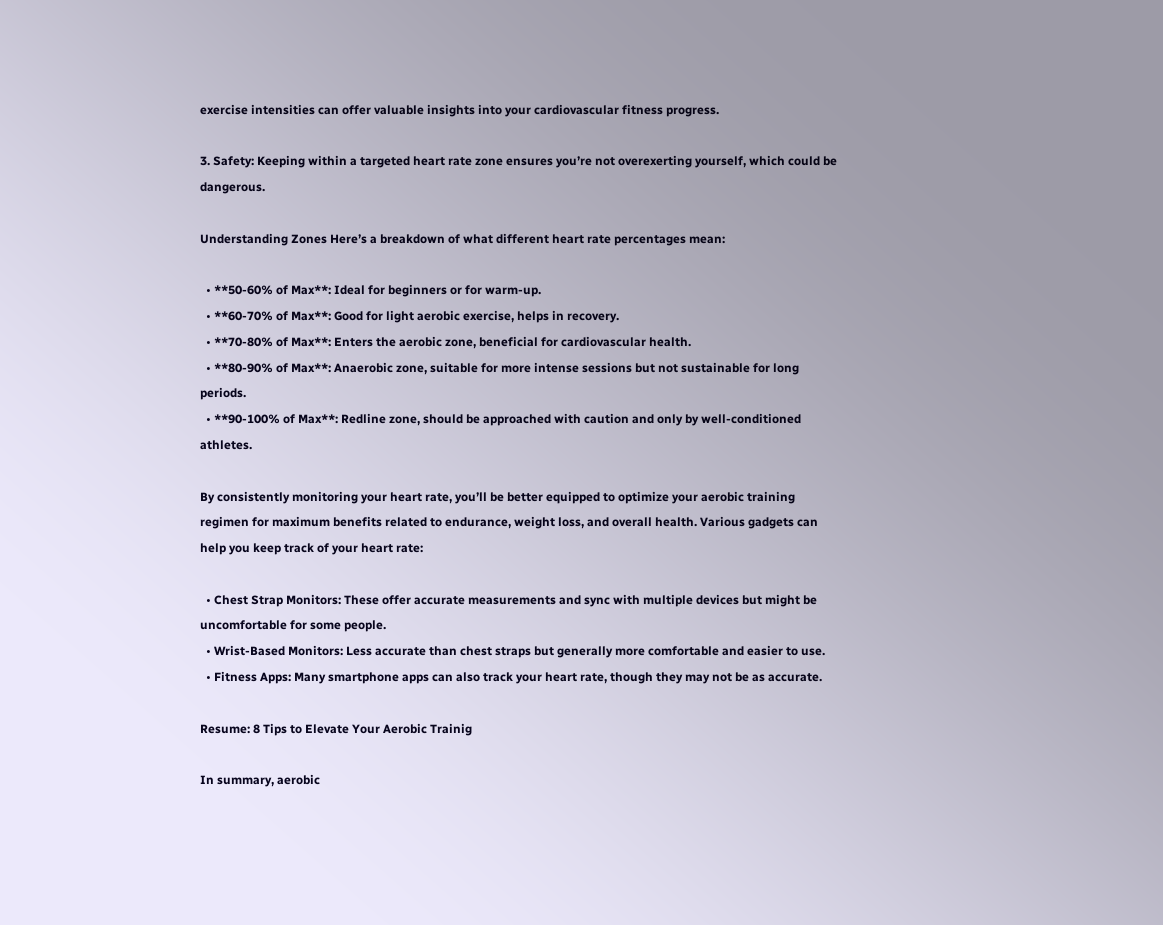exercise intensities can offer valuable insights into your cardiovascular fitness progress.

3. Safety: Keeping within a targeted heart rate zone ensures you’re not overexerting yourself, which could be dangerous.

Understanding Zones Here’s a breakdown of what different heart rate percentages mean:

  • **50-60% of Max**: Ideal for beginners or for warm-up.
  • **60-70% of Max**: Good for light aerobic exercise, helps in recovery.
  • **70-80% of Max**: Enters the aerobic zone, beneficial for cardiovascular health.
  • **80-90% of Max**: Anaerobic zone, suitable for more intense sessions but not sustainable for long periods.
  • **90-100% of Max**: Redline zone, should be approached with caution and only by well-conditioned athletes.

By consistently monitoring your heart rate, you’ll be better equipped to optimize your aerobic training regimen for maximum benefits related to endurance, weight loss, and overall health. Various gadgets can help you keep track of your heart rate:

  • Chest Strap Monitors: These offer accurate measurements and sync with multiple devices but might be uncomfortable for some people.
  • Wrist-Based Monitors: Less accurate than chest straps but generally more comfortable and easier to use.
  • Fitness Apps: Many smartphone apps can also track your heart rate, though they may not be as accurate.

Resume: 8 Tips to Elevate Your Aerobic Trainig

In summary, aerobic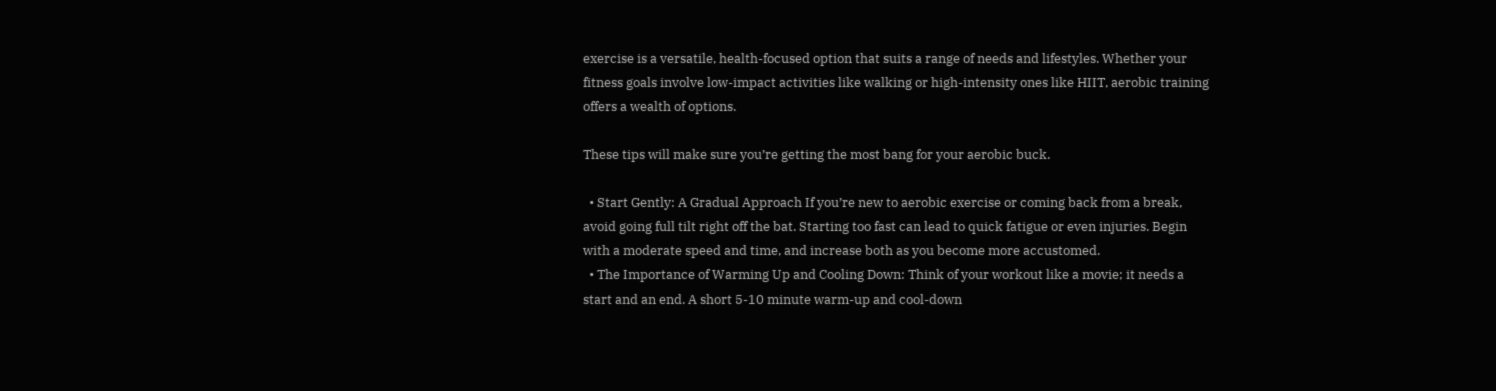exercise is a versatile, health-focused option that suits a range of needs and lifestyles. Whether your fitness goals involve low-impact activities like walking or high-intensity ones like HIIT, aerobic training offers a wealth of options.

These tips will make sure you’re getting the most bang for your aerobic buck.

  • Start Gently: A Gradual Approach If you’re new to aerobic exercise or coming back from a break, avoid going full tilt right off the bat. Starting too fast can lead to quick fatigue or even injuries. Begin with a moderate speed and time, and increase both as you become more accustomed.
  • The Importance of Warming Up and Cooling Down: Think of your workout like a movie; it needs a start and an end. A short 5-10 minute warm-up and cool-down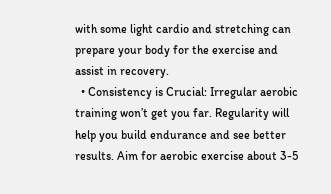with some light cardio and stretching can prepare your body for the exercise and assist in recovery.
  • Consistency is Crucial: Irregular aerobic training won’t get you far. Regularity will help you build endurance and see better results. Aim for aerobic exercise about 3-5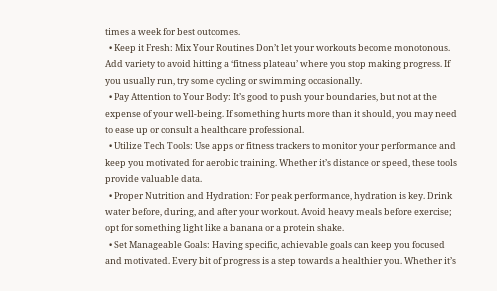times a week for best outcomes.
  • Keep it Fresh: Mix Your Routines Don’t let your workouts become monotonous. Add variety to avoid hitting a ‘fitness plateau’ where you stop making progress. If you usually run, try some cycling or swimming occasionally.
  • Pay Attention to Your Body: It’s good to push your boundaries, but not at the expense of your well-being. If something hurts more than it should, you may need to ease up or consult a healthcare professional.
  • Utilize Tech Tools: Use apps or fitness trackers to monitor your performance and keep you motivated for aerobic training. Whether it’s distance or speed, these tools provide valuable data.
  • Proper Nutrition and Hydration: For peak performance, hydration is key. Drink water before, during, and after your workout. Avoid heavy meals before exercise; opt for something light like a banana or a protein shake.
  • Set Manageable Goals: Having specific, achievable goals can keep you focused and motivated. Every bit of progress is a step towards a healthier you. Whether it’s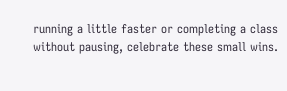running a little faster or completing a class without pausing, celebrate these small wins.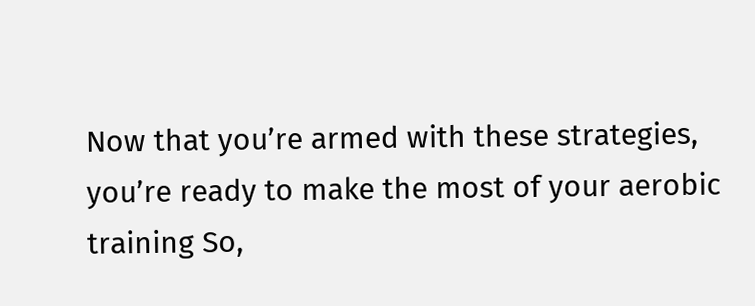Now that you’re armed with these strategies, you’re ready to make the most of your aerobic training So,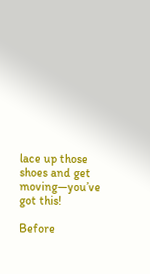lace up those shoes and get moving—you’ve got this!

Before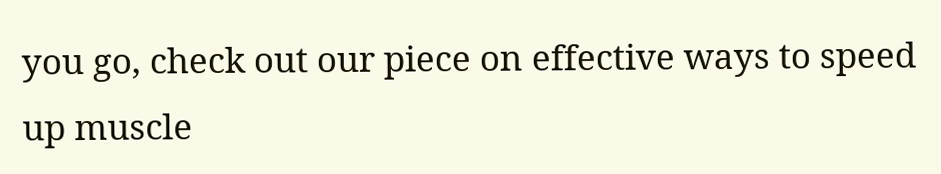you go, check out our piece on effective ways to speed up muscle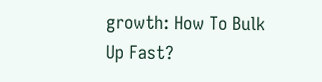growth: How To Bulk Up Fast?